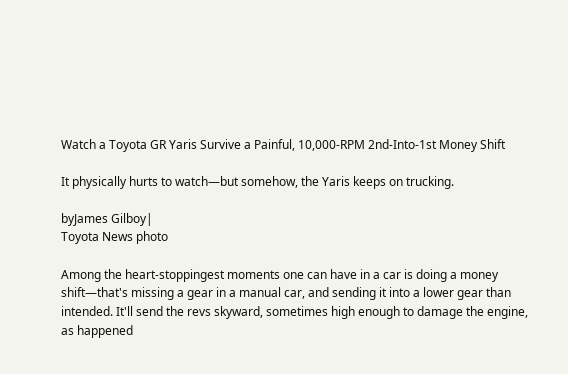Watch a Toyota GR Yaris Survive a Painful, 10,000-RPM 2nd-Into-1st Money Shift

It physically hurts to watch—but somehow, the Yaris keeps on trucking.

byJames Gilboy|
Toyota News photo

Among the heart-stoppingest moments one can have in a car is doing a money shift—that's missing a gear in a manual car, and sending it into a lower gear than intended. It'll send the revs skyward, sometimes high enough to damage the engine, as happened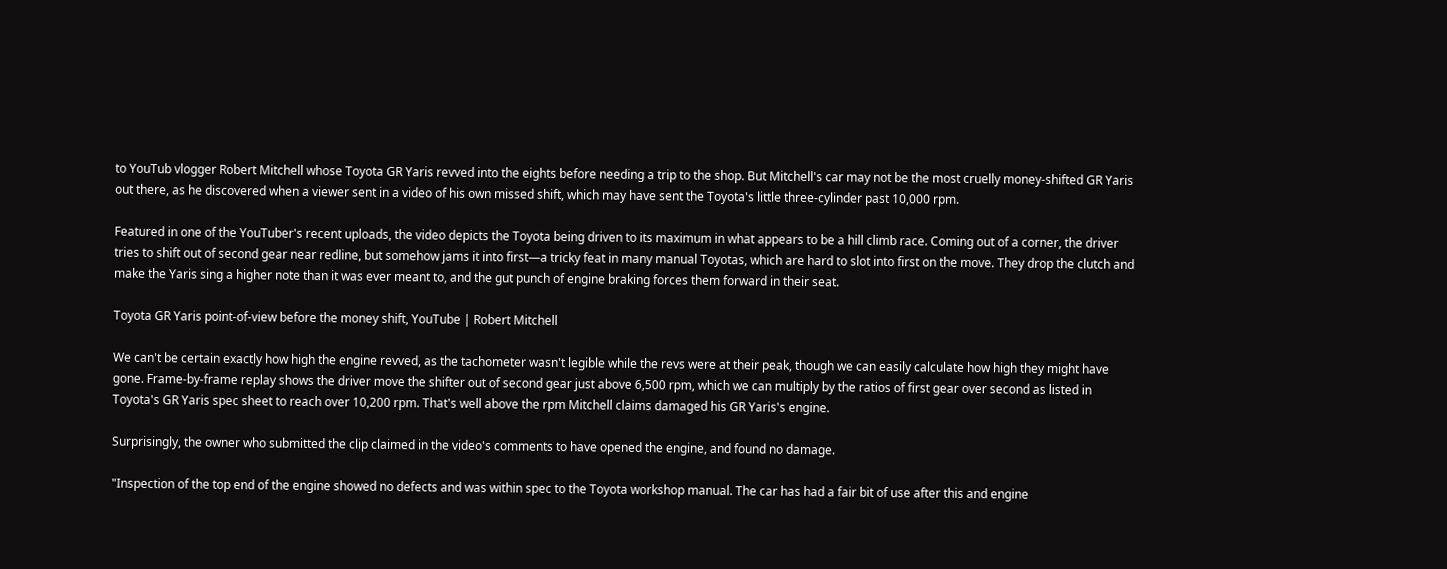to YouTub vlogger Robert Mitchell whose Toyota GR Yaris revved into the eights before needing a trip to the shop. But Mitchell's car may not be the most cruelly money-shifted GR Yaris out there, as he discovered when a viewer sent in a video of his own missed shift, which may have sent the Toyota's little three-cylinder past 10,000 rpm.

Featured in one of the YouTuber's recent uploads, the video depicts the Toyota being driven to its maximum in what appears to be a hill climb race. Coming out of a corner, the driver tries to shift out of second gear near redline, but somehow jams it into first—a tricky feat in many manual Toyotas, which are hard to slot into first on the move. They drop the clutch and make the Yaris sing a higher note than it was ever meant to, and the gut punch of engine braking forces them forward in their seat.

Toyota GR Yaris point-of-view before the money shift, YouTube | Robert Mitchell

We can't be certain exactly how high the engine revved, as the tachometer wasn't legible while the revs were at their peak, though we can easily calculate how high they might have gone. Frame-by-frame replay shows the driver move the shifter out of second gear just above 6,500 rpm, which we can multiply by the ratios of first gear over second as listed in Toyota's GR Yaris spec sheet to reach over 10,200 rpm. That's well above the rpm Mitchell claims damaged his GR Yaris's engine.

Surprisingly, the owner who submitted the clip claimed in the video's comments to have opened the engine, and found no damage.

"Inspection of the top end of the engine showed no defects and was within spec to the Toyota workshop manual. The car has had a fair bit of use after this and engine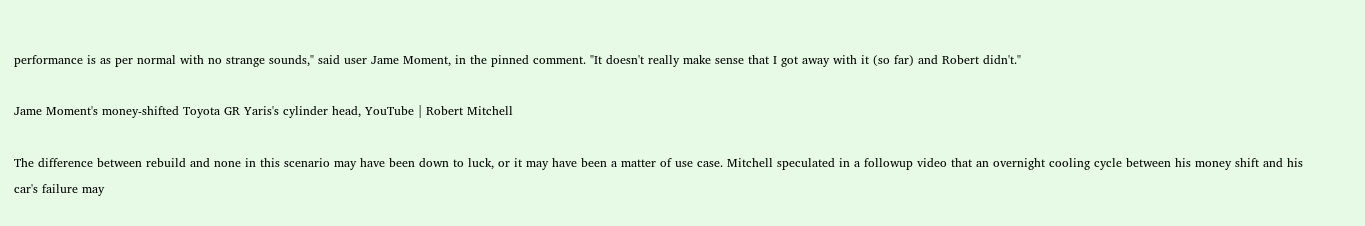performance is as per normal with no strange sounds," said user Jame Moment, in the pinned comment. "It doesn't really make sense that I got away with it (so far) and Robert didn't."

Jame Moment's money-shifted Toyota GR Yaris's cylinder head, YouTube | Robert Mitchell

The difference between rebuild and none in this scenario may have been down to luck, or it may have been a matter of use case. Mitchell speculated in a followup video that an overnight cooling cycle between his money shift and his car's failure may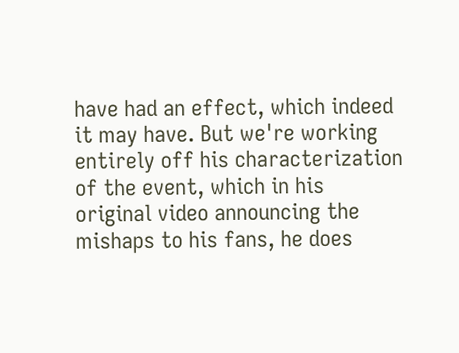have had an effect, which indeed it may have. But we're working entirely off his characterization of the event, which in his original video announcing the mishaps to his fans, he does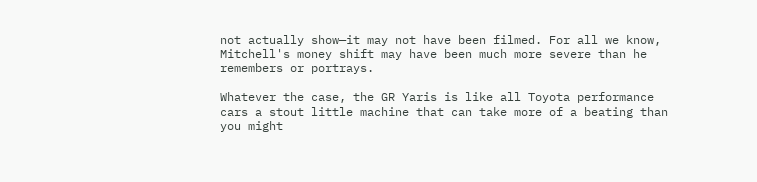not actually show—it may not have been filmed. For all we know, Mitchell's money shift may have been much more severe than he remembers or portrays.

Whatever the case, the GR Yaris is like all Toyota performance cars a stout little machine that can take more of a beating than you might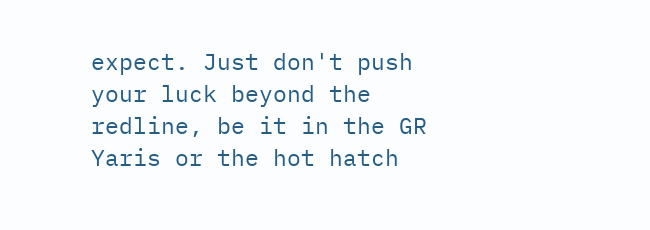expect. Just don't push your luck beyond the redline, be it in the GR Yaris or the hot hatch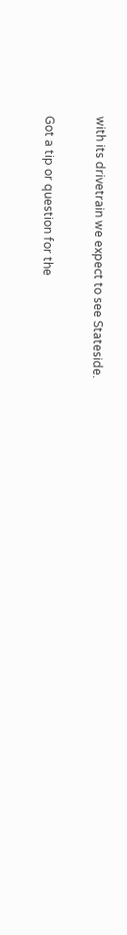with its drivetrain we expect to see Stateside.

Got a tip or question for the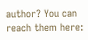author? You can reach them here: